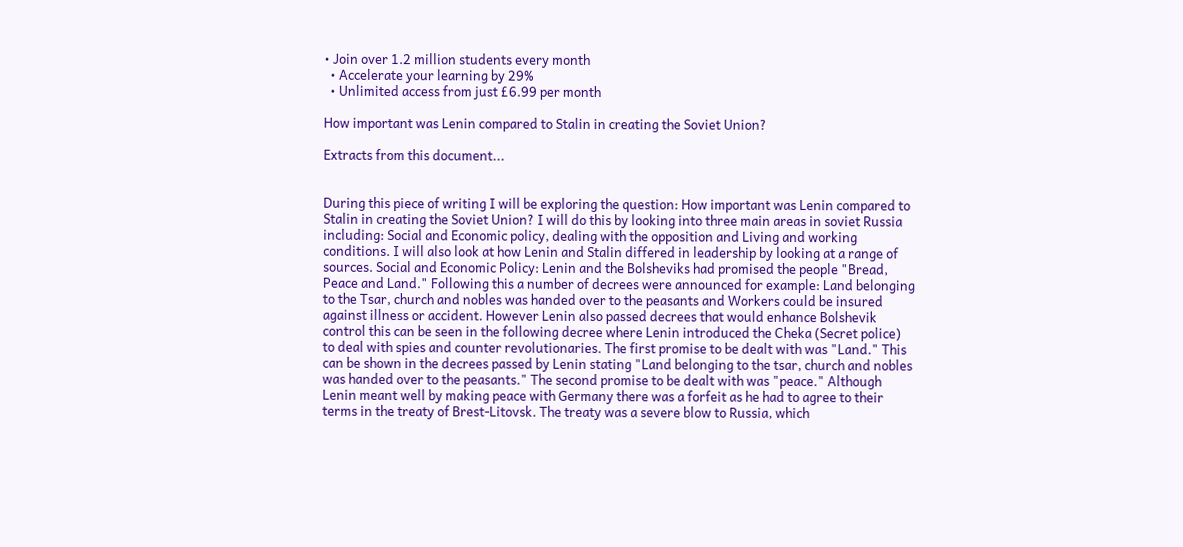• Join over 1.2 million students every month
  • Accelerate your learning by 29%
  • Unlimited access from just £6.99 per month

How important was Lenin compared to Stalin in creating the Soviet Union?

Extracts from this document...


During this piece of writing I will be exploring the question: How important was Lenin compared to Stalin in creating the Soviet Union? I will do this by looking into three main areas in soviet Russia including: Social and Economic policy, dealing with the opposition and Living and working conditions. I will also look at how Lenin and Stalin differed in leadership by looking at a range of sources. Social and Economic Policy: Lenin and the Bolsheviks had promised the people "Bread, Peace and Land." Following this a number of decrees were announced for example: Land belonging to the Tsar, church and nobles was handed over to the peasants and Workers could be insured against illness or accident. However Lenin also passed decrees that would enhance Bolshevik control this can be seen in the following decree where Lenin introduced the Cheka (Secret police) to deal with spies and counter revolutionaries. The first promise to be dealt with was "Land." This can be shown in the decrees passed by Lenin stating "Land belonging to the tsar, church and nobles was handed over to the peasants." The second promise to be dealt with was "peace." Although Lenin meant well by making peace with Germany there was a forfeit as he had to agree to their terms in the treaty of Brest-Litovsk. The treaty was a severe blow to Russia, which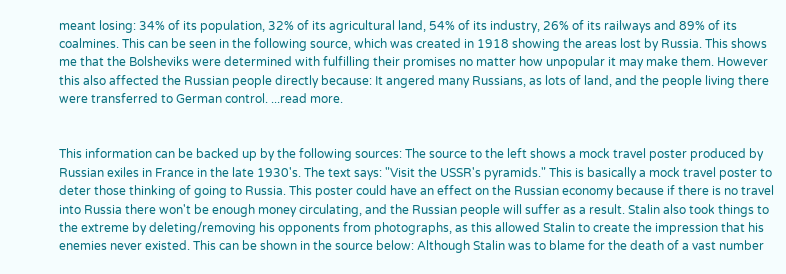meant losing: 34% of its population, 32% of its agricultural land, 54% of its industry, 26% of its railways and 89% of its coalmines. This can be seen in the following source, which was created in 1918 showing the areas lost by Russia. This shows me that the Bolsheviks were determined with fulfilling their promises no matter how unpopular it may make them. However this also affected the Russian people directly because: It angered many Russians, as lots of land, and the people living there were transferred to German control. ...read more.


This information can be backed up by the following sources: The source to the left shows a mock travel poster produced by Russian exiles in France in the late 1930's. The text says: "Visit the USSR's pyramids." This is basically a mock travel poster to deter those thinking of going to Russia. This poster could have an effect on the Russian economy because if there is no travel into Russia there won't be enough money circulating, and the Russian people will suffer as a result. Stalin also took things to the extreme by deleting/removing his opponents from photographs, as this allowed Stalin to create the impression that his enemies never existed. This can be shown in the source below: Although Stalin was to blame for the death of a vast number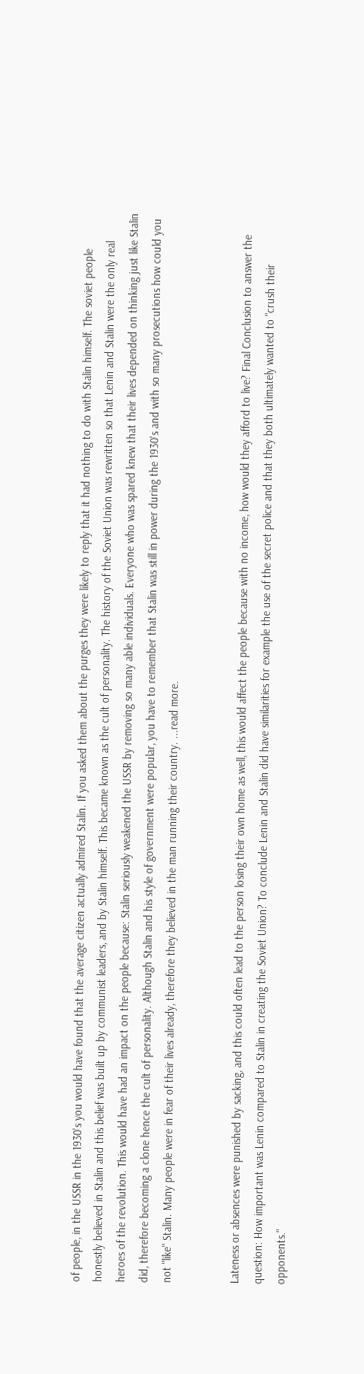of people, in the USSR in the 1930's you would have found that the average citizen actually admired Stalin. If you asked them about the purges they were likely to reply that it had nothing to do with Stalin himself. The soviet people honestly believed in Stalin and this belief was built up by communist leaders, and by Stalin himself. This became known as the cult of personality. The history of the Soviet Union was rewritten so that Lenin and Stalin were the only real heroes of the revolution. This would have had an impact on the people because: Stalin seriously weakened the USSR by removing so many able individuals. Everyone who was spared knew that their lives depended on thinking just like Stalin did, therefore becoming a clone hence the cult of personality. Although Stalin and his style of government were popular, you have to remember that Stalin was still in power during the 1930's and with so many prosecutions how could you not "like" Stalin. Many people were in fear of their lives already, therefore they believed in the man running their country. ...read more.


Lateness or absences were punished by sacking, and this could often lead to the person losing their own home as well, this would affect the people because with no income, how would they afford to live? Final Conclusion to answer the question: How important was Lenin compared to Stalin in creating the Soviet Union? To conclude Lenin and Stalin did have similarities for example the use of the secret police and that they both ultimately wanted to "crush their opponents."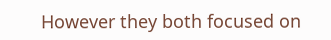However they both focused on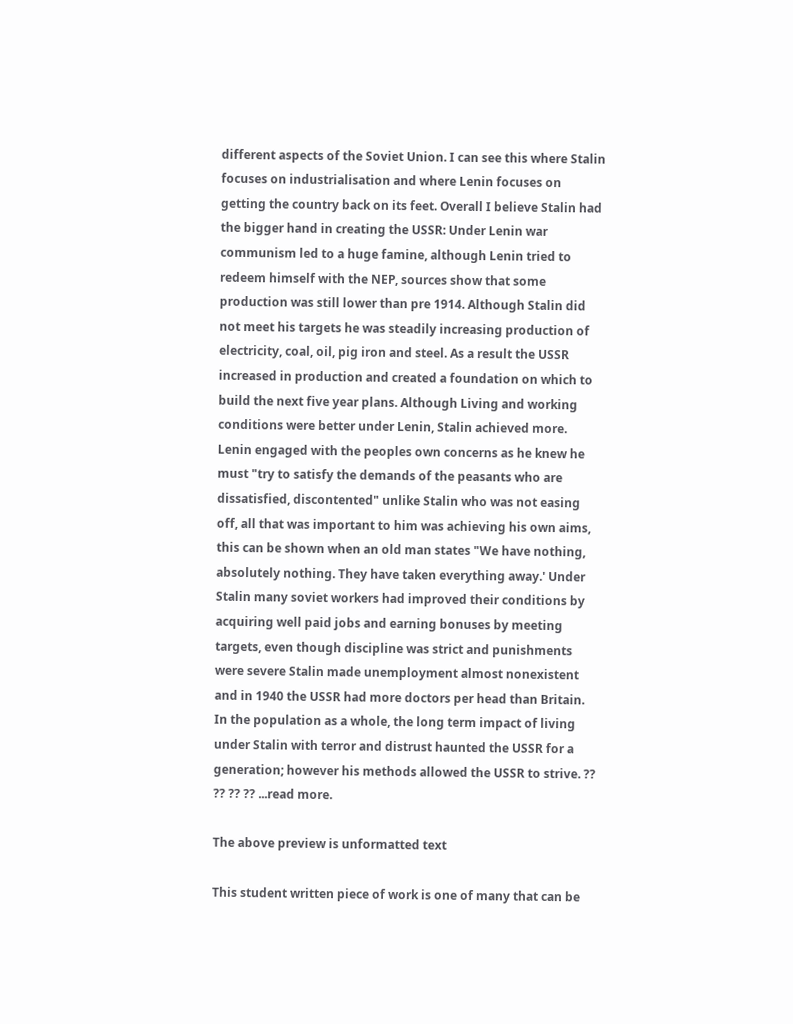different aspects of the Soviet Union. I can see this where Stalin focuses on industrialisation and where Lenin focuses on getting the country back on its feet. Overall I believe Stalin had the bigger hand in creating the USSR: Under Lenin war communism led to a huge famine, although Lenin tried to redeem himself with the NEP, sources show that some production was still lower than pre 1914. Although Stalin did not meet his targets he was steadily increasing production of electricity, coal, oil, pig iron and steel. As a result the USSR increased in production and created a foundation on which to build the next five year plans. Although Living and working conditions were better under Lenin, Stalin achieved more. Lenin engaged with the peoples own concerns as he knew he must "try to satisfy the demands of the peasants who are dissatisfied, discontented" unlike Stalin who was not easing off, all that was important to him was achieving his own aims, this can be shown when an old man states "We have nothing, absolutely nothing. They have taken everything away.' Under Stalin many soviet workers had improved their conditions by acquiring well paid jobs and earning bonuses by meeting targets, even though discipline was strict and punishments were severe Stalin made unemployment almost nonexistent and in 1940 the USSR had more doctors per head than Britain. In the population as a whole, the long term impact of living under Stalin with terror and distrust haunted the USSR for a generation; however his methods allowed the USSR to strive. ?? ?? ?? ?? ...read more.

The above preview is unformatted text

This student written piece of work is one of many that can be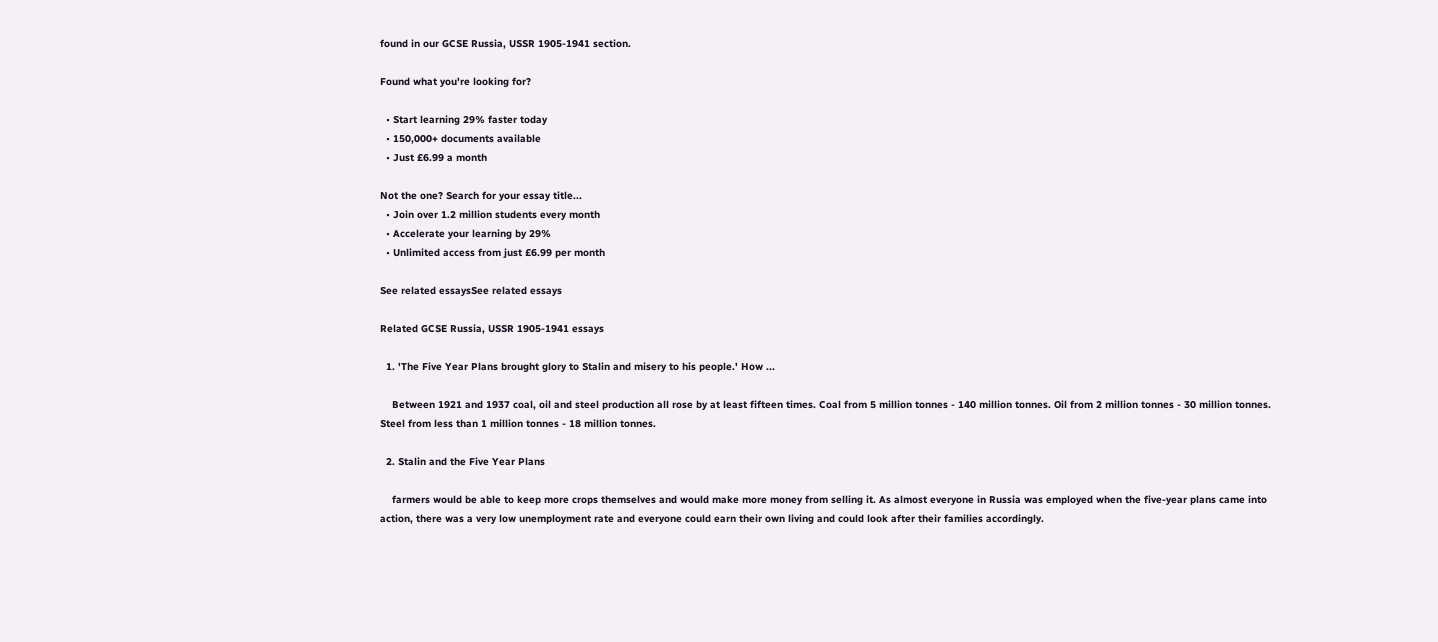found in our GCSE Russia, USSR 1905-1941 section.

Found what you're looking for?

  • Start learning 29% faster today
  • 150,000+ documents available
  • Just £6.99 a month

Not the one? Search for your essay title...
  • Join over 1.2 million students every month
  • Accelerate your learning by 29%
  • Unlimited access from just £6.99 per month

See related essaysSee related essays

Related GCSE Russia, USSR 1905-1941 essays

  1. 'The Five Year Plans brought glory to Stalin and misery to his people.' How ...

    Between 1921 and 1937 coal, oil and steel production all rose by at least fifteen times. Coal from 5 million tonnes - 140 million tonnes. Oil from 2 million tonnes - 30 million tonnes. Steel from less than 1 million tonnes - 18 million tonnes.

  2. Stalin and the Five Year Plans

    farmers would be able to keep more crops themselves and would make more money from selling it. As almost everyone in Russia was employed when the five-year plans came into action, there was a very low unemployment rate and everyone could earn their own living and could look after their families accordingly.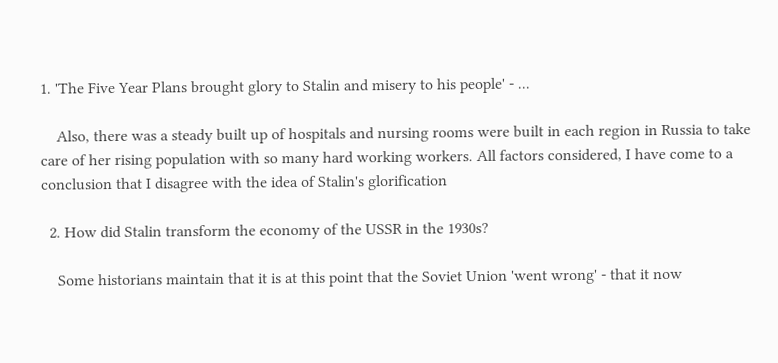1. 'The Five Year Plans brought glory to Stalin and misery to his people' - ...

    Also, there was a steady built up of hospitals and nursing rooms were built in each region in Russia to take care of her rising population with so many hard working workers. All factors considered, I have come to a conclusion that I disagree with the idea of Stalin's glorification

  2. How did Stalin transform the economy of the USSR in the 1930s?

    Some historians maintain that it is at this point that the Soviet Union 'went wrong' - that it now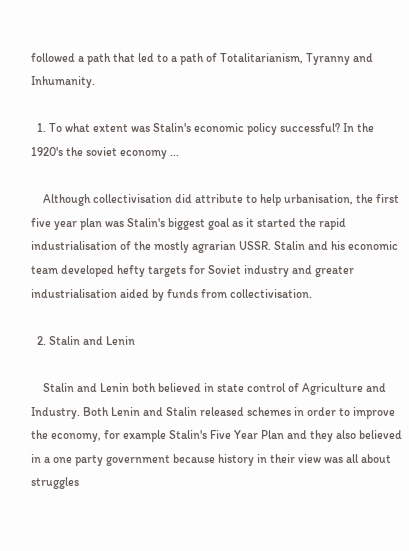followed a path that led to a path of Totalitarianism, Tyranny and Inhumanity.

  1. To what extent was Stalin's economic policy successful? In the 1920's the soviet economy ...

    Although collectivisation did attribute to help urbanisation, the first five year plan was Stalin's biggest goal as it started the rapid industrialisation of the mostly agrarian USSR. Stalin and his economic team developed hefty targets for Soviet industry and greater industrialisation aided by funds from collectivisation.

  2. Stalin and Lenin

    Stalin and Lenin both believed in state control of Agriculture and Industry. Both Lenin and Stalin released schemes in order to improve the economy, for example Stalin's Five Year Plan and they also believed in a one party government because history in their view was all about struggles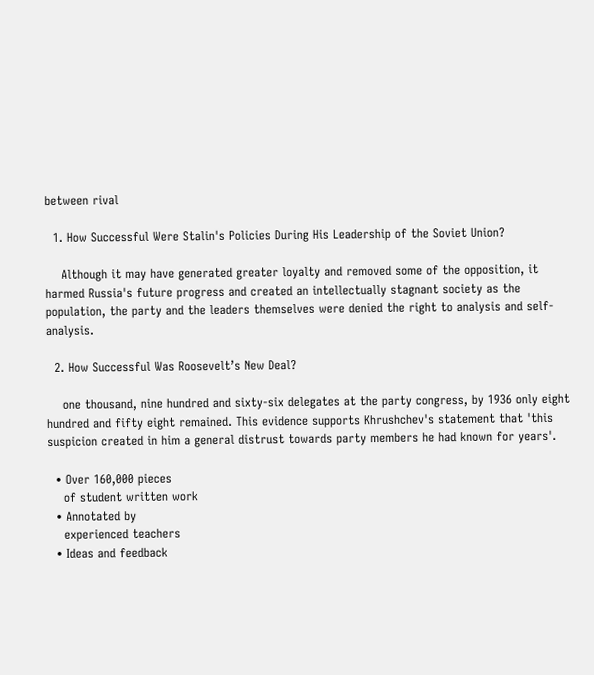between rival

  1. How Successful Were Stalin's Policies During His Leadership of the Soviet Union?

    Although it may have generated greater loyalty and removed some of the opposition, it harmed Russia's future progress and created an intellectually stagnant society as the population, the party and the leaders themselves were denied the right to analysis and self-analysis.

  2. How Successful Was Roosevelt’s New Deal?

    one thousand, nine hundred and sixty-six delegates at the party congress, by 1936 only eight hundred and fifty eight remained. This evidence supports Khrushchev's statement that 'this suspicion created in him a general distrust towards party members he had known for years'.

  • Over 160,000 pieces
    of student written work
  • Annotated by
    experienced teachers
  • Ideas and feedback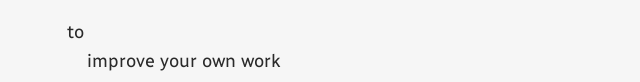to
    improve your own work